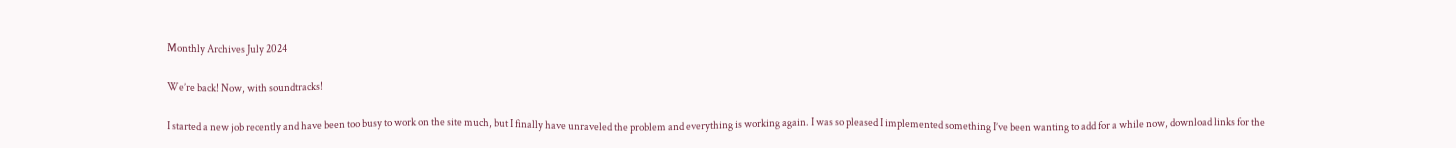Monthly Archives July 2024

We’re back! Now, with soundtracks!

I started a new job recently and have been too busy to work on the site much, but I finally have unraveled the problem and everything is working again. I was so pleased I implemented something I’ve been wanting to add for a while now, download links for the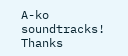A-ko soundtracks! Thanks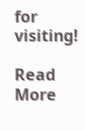for visiting!

Read More